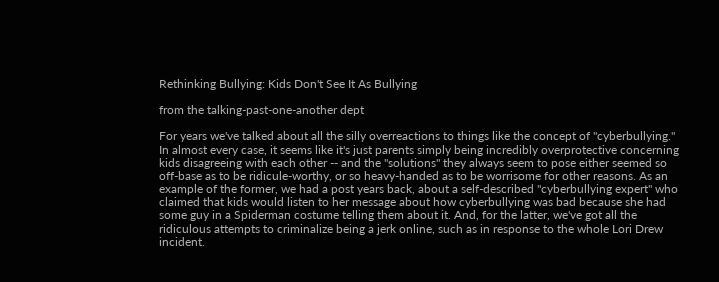Rethinking Bullying: Kids Don't See It As Bullying

from the talking-past-one-another dept

For years we've talked about all the silly overreactions to things like the concept of "cyberbullying." In almost every case, it seems like it's just parents simply being incredibly overprotective concerning kids disagreeing with each other -- and the "solutions" they always seem to pose either seemed so off-base as to be ridicule-worthy, or so heavy-handed as to be worrisome for other reasons. As an example of the former, we had a post years back, about a self-described "cyberbullying expert" who claimed that kids would listen to her message about how cyberbullying was bad because she had some guy in a Spiderman costume telling them about it. And, for the latter, we've got all the ridiculous attempts to criminalize being a jerk online, such as in response to the whole Lori Drew incident.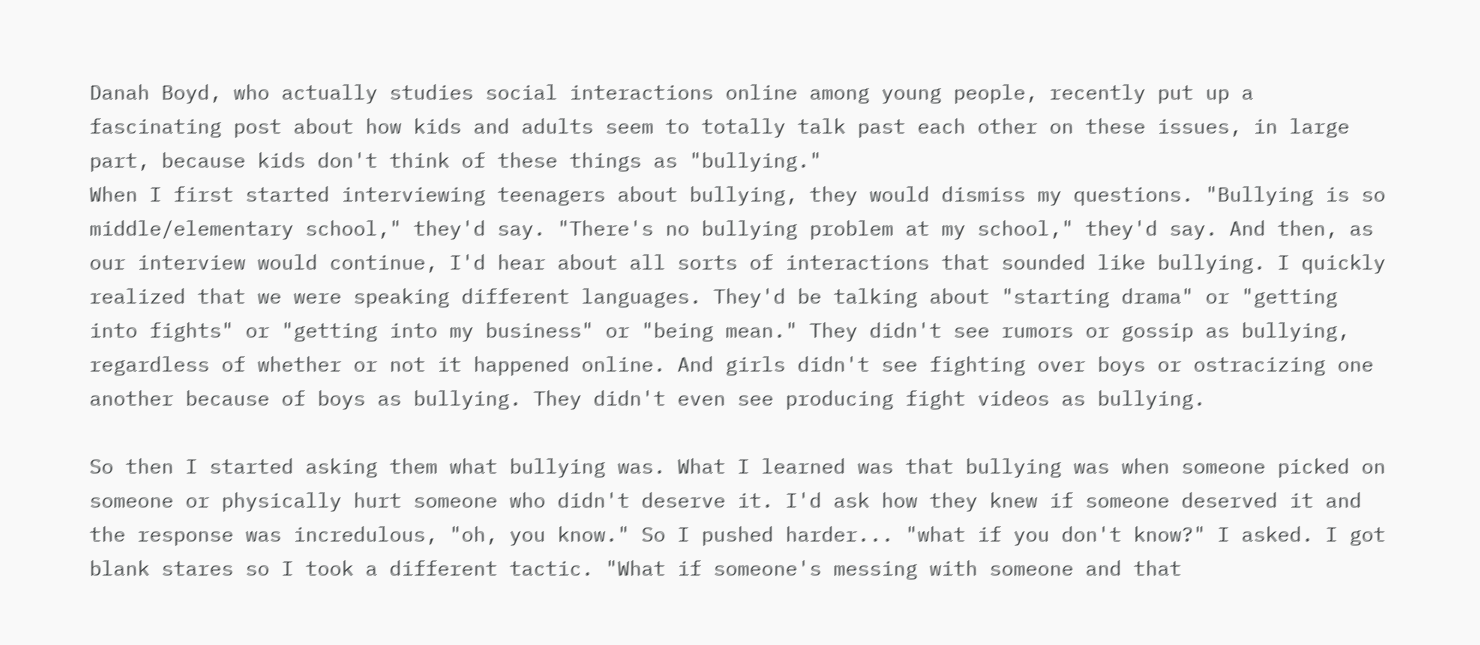Danah Boyd, who actually studies social interactions online among young people, recently put up a fascinating post about how kids and adults seem to totally talk past each other on these issues, in large part, because kids don't think of these things as "bullying."
When I first started interviewing teenagers about bullying, they would dismiss my questions. "Bullying is so middle/elementary school," they'd say. "There's no bullying problem at my school," they'd say. And then, as our interview would continue, I'd hear about all sorts of interactions that sounded like bullying. I quickly realized that we were speaking different languages. They'd be talking about "starting drama" or "getting into fights" or "getting into my business" or "being mean." They didn't see rumors or gossip as bullying, regardless of whether or not it happened online. And girls didn't see fighting over boys or ostracizing one another because of boys as bullying. They didn't even see producing fight videos as bullying.

So then I started asking them what bullying was. What I learned was that bullying was when someone picked on someone or physically hurt someone who didn't deserve it. I'd ask how they knew if someone deserved it and the response was incredulous, "oh, you know." So I pushed harder... "what if you don't know?" I asked. I got blank stares so I took a different tactic. "What if someone's messing with someone and that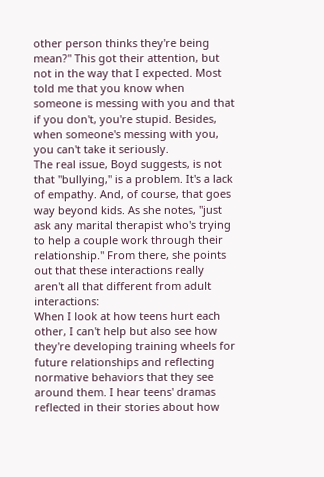other person thinks they're being mean?" This got their attention, but not in the way that I expected. Most told me that you know when someone is messing with you and that if you don't, you're stupid. Besides, when someone's messing with you, you can't take it seriously.
The real issue, Boyd suggests, is not that "bullying," is a problem. It's a lack of empathy. And, of course, that goes way beyond kids. As she notes, "just ask any marital therapist who's trying to help a couple work through their relationship." From there, she points out that these interactions really aren't all that different from adult interactions:
When I look at how teens hurt each other, I can't help but also see how they're developing training wheels for future relationships and reflecting normative behaviors that they see around them. I hear teens' dramas reflected in their stories about how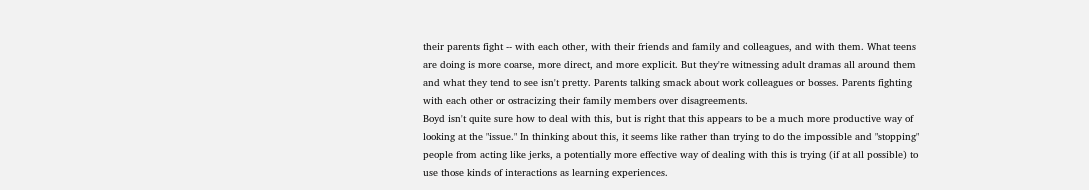their parents fight -- with each other, with their friends and family and colleagues, and with them. What teens are doing is more coarse, more direct, and more explicit. But they're witnessing adult dramas all around them and what they tend to see isn't pretty. Parents talking smack about work colleagues or bosses. Parents fighting with each other or ostracizing their family members over disagreements.
Boyd isn't quite sure how to deal with this, but is right that this appears to be a much more productive way of looking at the "issue." In thinking about this, it seems like rather than trying to do the impossible and "stopping" people from acting like jerks, a potentially more effective way of dealing with this is trying (if at all possible) to use those kinds of interactions as learning experiences.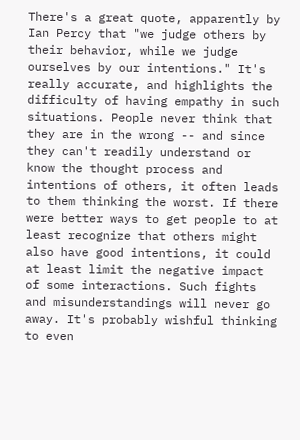There's a great quote, apparently by Ian Percy that "we judge others by their behavior, while we judge ourselves by our intentions." It's really accurate, and highlights the difficulty of having empathy in such situations. People never think that they are in the wrong -- and since they can't readily understand or know the thought process and intentions of others, it often leads to them thinking the worst. If there were better ways to get people to at least recognize that others might also have good intentions, it could at least limit the negative impact of some interactions. Such fights and misunderstandings will never go away. It's probably wishful thinking to even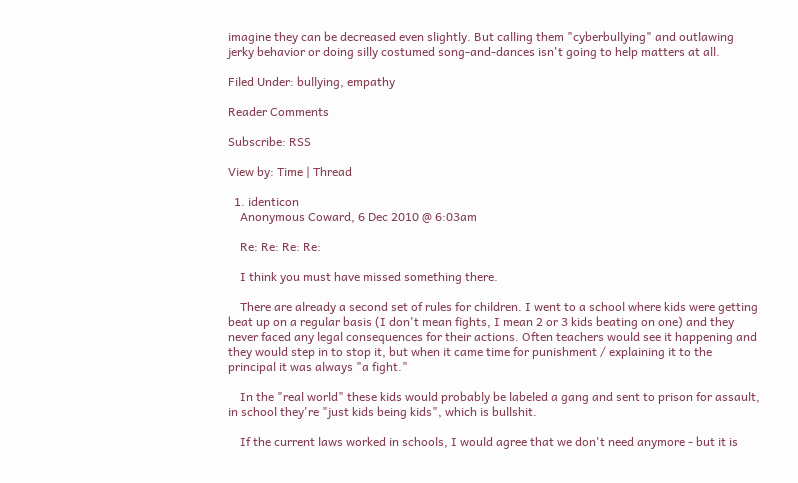imagine they can be decreased even slightly. But calling them "cyberbullying" and outlawing jerky behavior or doing silly costumed song-and-dances isn't going to help matters at all.

Filed Under: bullying, empathy

Reader Comments

Subscribe: RSS

View by: Time | Thread

  1. identicon
    Anonymous Coward, 6 Dec 2010 @ 6:03am

    Re: Re: Re: Re:

    I think you must have missed something there.

    There are already a second set of rules for children. I went to a school where kids were getting beat up on a regular basis (I don't mean fights, I mean 2 or 3 kids beating on one) and they never faced any legal consequences for their actions. Often teachers would see it happening and they would step in to stop it, but when it came time for punishment / explaining it to the principal it was always "a fight."

    In the "real world" these kids would probably be labeled a gang and sent to prison for assault, in school they're "just kids being kids", which is bullshit.

    If the current laws worked in schools, I would agree that we don't need anymore - but it is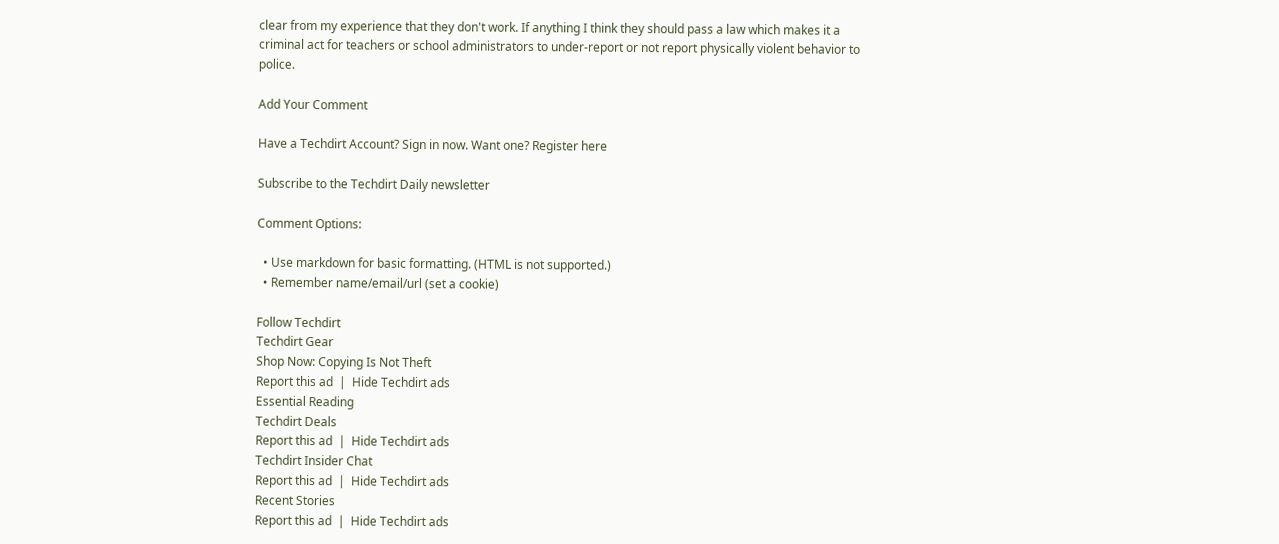clear from my experience that they don't work. If anything I think they should pass a law which makes it a criminal act for teachers or school administrators to under-report or not report physically violent behavior to police.

Add Your Comment

Have a Techdirt Account? Sign in now. Want one? Register here

Subscribe to the Techdirt Daily newsletter

Comment Options:

  • Use markdown for basic formatting. (HTML is not supported.)
  • Remember name/email/url (set a cookie)

Follow Techdirt
Techdirt Gear
Shop Now: Copying Is Not Theft
Report this ad  |  Hide Techdirt ads
Essential Reading
Techdirt Deals
Report this ad  |  Hide Techdirt ads
Techdirt Insider Chat
Report this ad  |  Hide Techdirt ads
Recent Stories
Report this ad  |  Hide Techdirt ads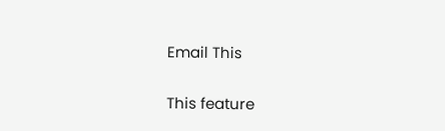Email This

This feature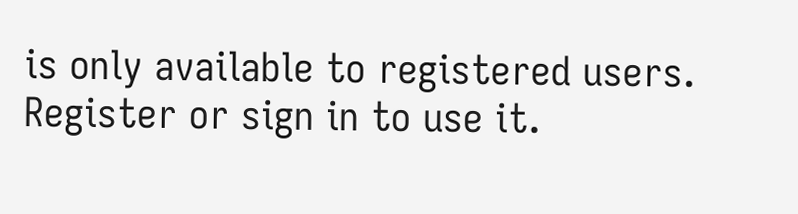is only available to registered users. Register or sign in to use it.